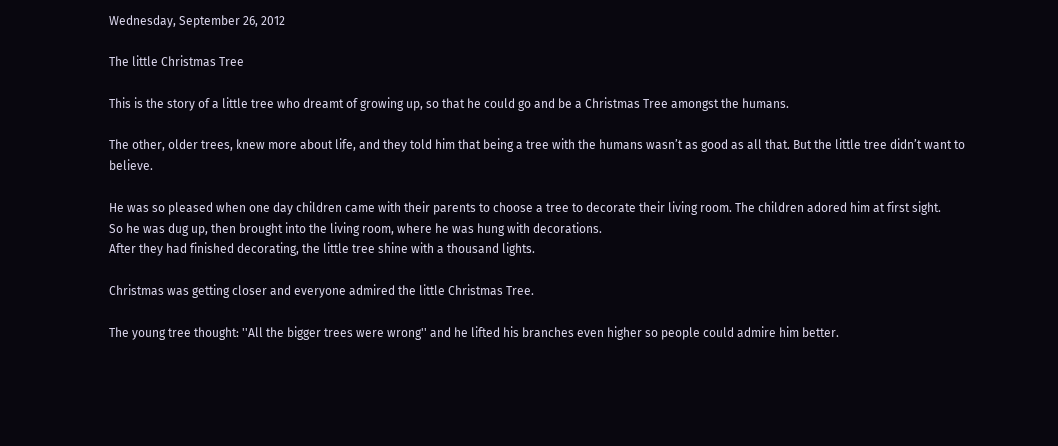Wednesday, September 26, 2012

The little Christmas Tree

This is the story of a little tree who dreamt of growing up, so that he could go and be a Christmas Tree amongst the humans.

The other, older trees, knew more about life, and they told him that being a tree with the humans wasn’t as good as all that. But the little tree didn’t want to believe.

He was so pleased when one day children came with their parents to choose a tree to decorate their living room. The children adored him at first sight.
So he was dug up, then brought into the living room, where he was hung with decorations.
After they had finished decorating, the little tree shine with a thousand lights.

Christmas was getting closer and everyone admired the little Christmas Tree.

The young tree thought: ''All the bigger trees were wrong'' and he lifted his branches even higher so people could admire him better.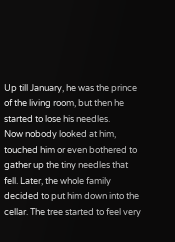Up till January, he was the prince of the living room, but then he started to lose his needles.
Now nobody looked at him, touched him or even bothered to gather up the tiny needles that fell. Later, the whole family decided to put him down into the cellar. The tree started to feel very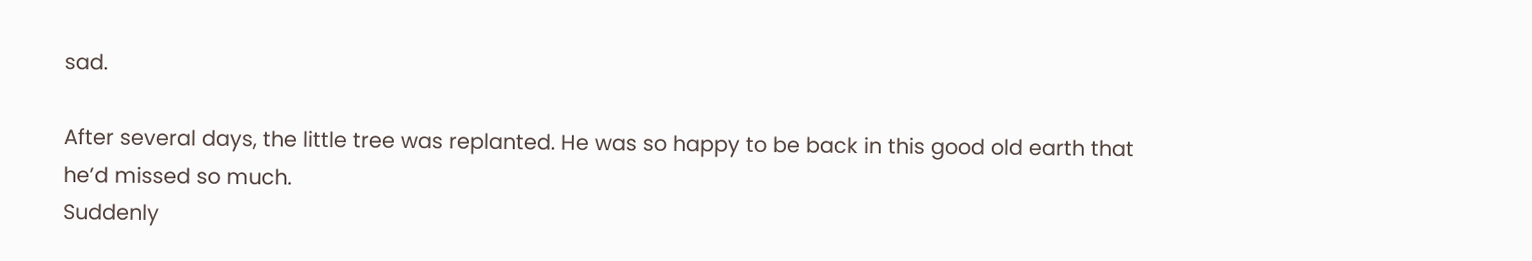sad.

After several days, the little tree was replanted. He was so happy to be back in this good old earth that he’d missed so much.
Suddenly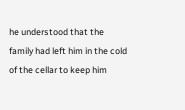he understood that the family had left him in the cold of the cellar to keep him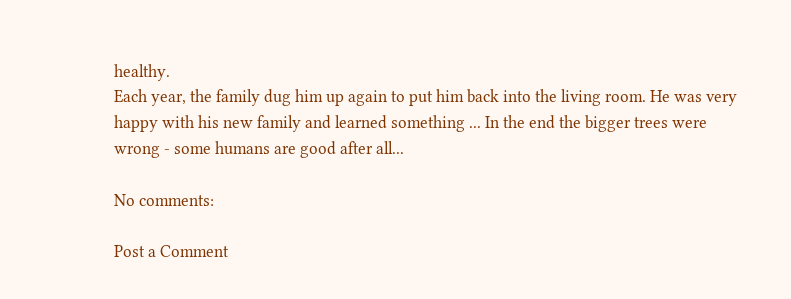healthy.
Each year, the family dug him up again to put him back into the living room. He was very happy with his new family and learned something ... In the end the bigger trees were wrong - some humans are good after all...

No comments:

Post a Comment